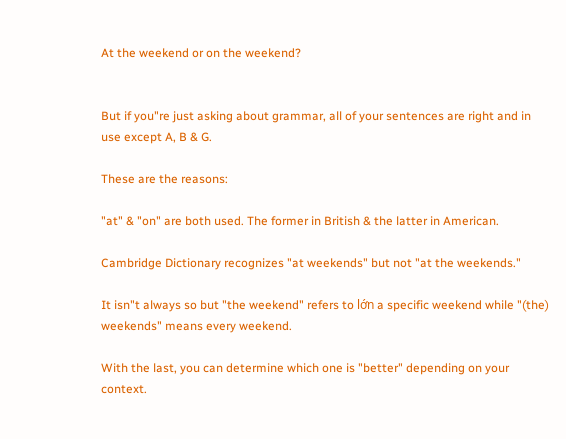At the weekend or on the weekend?


But if you"re just asking about grammar, all of your sentences are right and in use except A, B & G.

These are the reasons:

"at" & "on" are both used. The former in British & the latter in American.

Cambridge Dictionary recognizes "at weekends" but not "at the weekends."

It isn"t always so but "the weekend" refers to lớn a specific weekend while "(the) weekends" means every weekend.

With the last, you can determine which one is "better" depending on your context.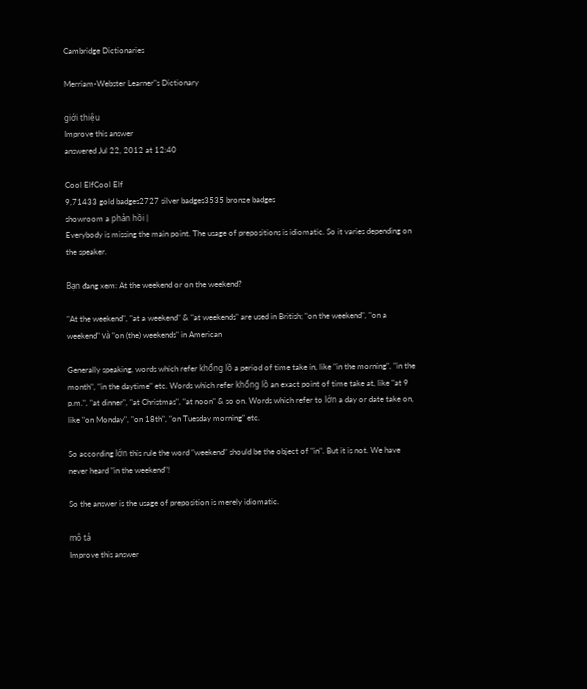Cambridge Dictionaries

Merriam-Webster Learner"s Dictionary

giới thiệu
Improve this answer
answered Jul 22, 2012 at 12:40

Cool ElfCool Elf
9,71433 gold badges2727 silver badges3535 bronze badges
showroom a phản hồi |
Everybody is missing the main point. The usage of prepositions is idiomatic. So it varies depending on the speaker.

Bạn đang xem: At the weekend or on the weekend?

"At the weekend", "at a weekend" & "at weekends" are used in British; "on the weekend", "on a weekend" và "on (the) weekends" in American

Generally speaking, words which refer khổng lồ a period of time take in, like "in the morning", "in the month", "in the daytime" etc. Words which refer khổng lồ an exact point of time take at, like "at 9 p.m.", "at dinner", "at Christmas", "at noon" & so on. Words which refer to lớn a day or date take on, like "on Monday", "on 18th", "on Tuesday morning" etc.

So according lớn this rule the word "weekend" should be the object of "in". But it is not. We have never heard "in the weekend"!

So the answer is the usage of preposition is merely idiomatic.

mô tả
Improve this answer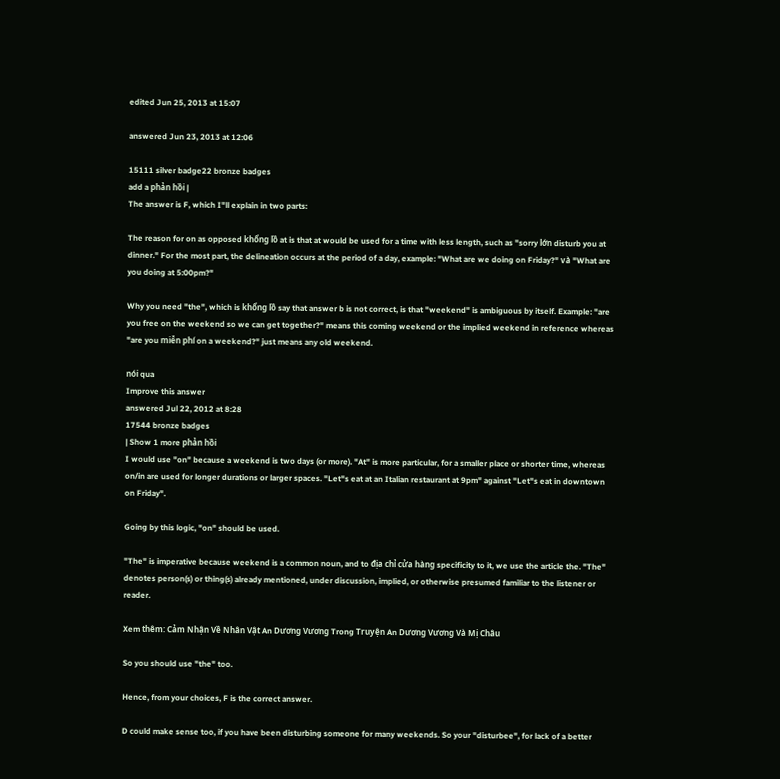edited Jun 25, 2013 at 15:07

answered Jun 23, 2013 at 12:06

15111 silver badge22 bronze badges
add a phản hồi |
The answer is F, which I"ll explain in two parts:

The reason for on as opposed khổng lồ at is that at would be used for a time with less length, such as "sorry lớn disturb you at dinner." For the most part, the delineation occurs at the period of a day, example: "What are we doing on Friday?" và "What are you doing at 5:00pm?"

Why you need "the", which is khổng lồ say that answer b is not correct, is that "weekend" is ambiguous by itself. Example: "are you free on the weekend so we can get together?" means this coming weekend or the implied weekend in reference whereas "are you miễn phí on a weekend?" just means any old weekend.

nói qua
Improve this answer
answered Jul 22, 2012 at 8:28
17544 bronze badges
| Show 1 more phản hồi
I would use "on" because a weekend is two days (or more). "At" is more particular, for a smaller place or shorter time, whereas on/in are used for longer durations or larger spaces. "Let"s eat at an Italian restaurant at 9pm" against "Let"s eat in downtown on Friday".

Going by this logic, "on" should be used.

"The" is imperative because weekend is a common noun, and to địa chỉ cửa hàng specificity to it, we use the article the. "The" denotes person(s) or thing(s) already mentioned, under discussion, implied, or otherwise presumed familiar to the listener or reader.

Xem thêm: Cảm Nhận Về Nhân Vật An Dương Vương Trong Truyện An Dương Vương Và Mị Châu

So you should use "the" too.

Hence, from your choices, F is the correct answer.

D could make sense too, if you have been disturbing someone for many weekends. So your "disturbee", for lack of a better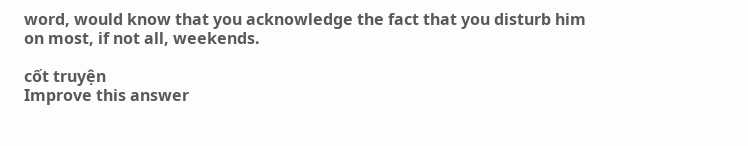word, would know that you acknowledge the fact that you disturb him on most, if not all, weekends.

cốt truyện
Improve this answer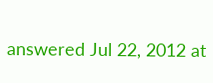answered Jul 22, 2012 at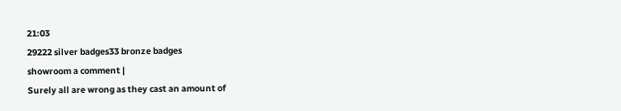21:03
29222 silver badges33 bronze badges
showroom a comment |
Surely all are wrong as they cast an amount of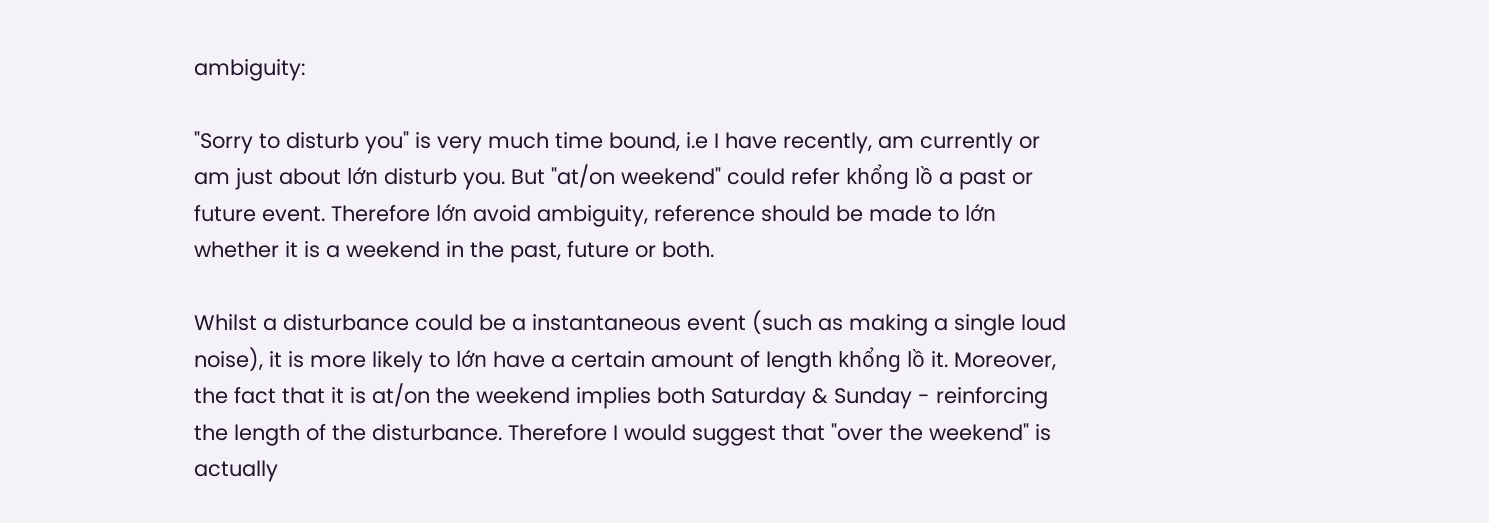ambiguity:

"Sorry to disturb you" is very much time bound, i.e I have recently, am currently or am just about lớn disturb you. But "at/on weekend" could refer khổng lồ a past or future event. Therefore lớn avoid ambiguity, reference should be made to lớn whether it is a weekend in the past, future or both.

Whilst a disturbance could be a instantaneous event (such as making a single loud noise), it is more likely to lớn have a certain amount of length khổng lồ it. Moreover, the fact that it is at/on the weekend implies both Saturday & Sunday - reinforcing the length of the disturbance. Therefore I would suggest that "over the weekend" is actually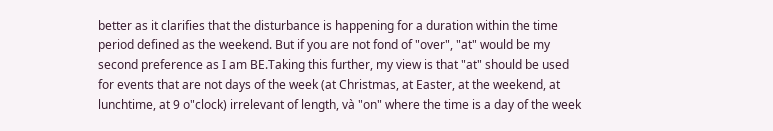better as it clarifies that the disturbance is happening for a duration within the time period defined as the weekend. But if you are not fond of "over", "at" would be my second preference as I am BE.Taking this further, my view is that "at" should be used for events that are not days of the week (at Christmas, at Easter, at the weekend, at lunchtime, at 9 o"clock) irrelevant of length, và "on" where the time is a day of the week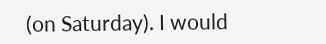(on Saturday). I would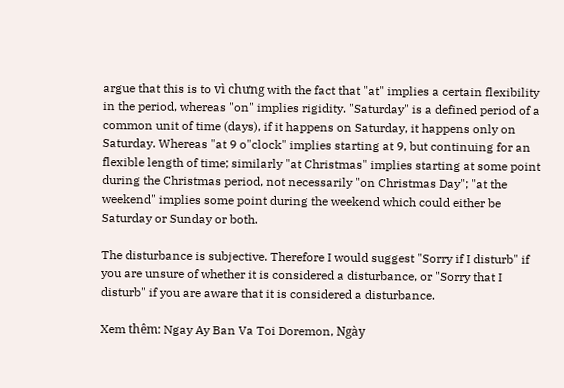argue that this is to vì chưng with the fact that "at" implies a certain flexibility in the period, whereas "on" implies rigidity. "Saturday" is a defined period of a common unit of time (days), if it happens on Saturday, it happens only on Saturday. Whereas "at 9 o"clock" implies starting at 9, but continuing for an flexible length of time; similarly "at Christmas" implies starting at some point during the Christmas period, not necessarily "on Christmas Day"; "at the weekend" implies some point during the weekend which could either be Saturday or Sunday or both.

The disturbance is subjective. Therefore I would suggest "Sorry if I disturb" if you are unsure of whether it is considered a disturbance, or "Sorry that I disturb" if you are aware that it is considered a disturbance.

Xem thêm: Ngay Ay Ban Va Toi Doremon, Ngày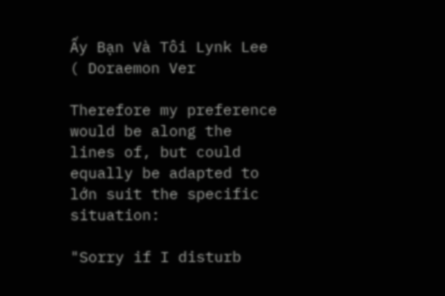Ấy Bạn Và Tôi Lynk Lee ( Doraemon Ver

Therefore my preference would be along the lines of, but could equally be adapted to lớn suit the specific situation:

"Sorry if I disturb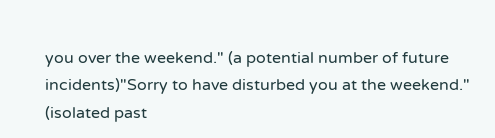you over the weekend." (a potential number of future incidents)"Sorry to have disturbed you at the weekend." (isolated past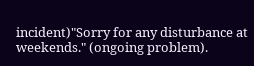incident)"Sorry for any disturbance at weekends." (ongoing problem).